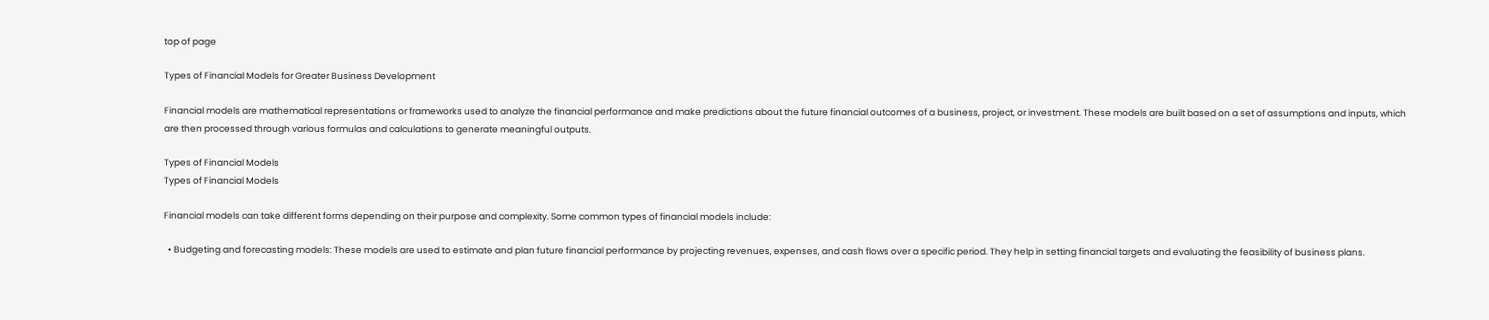top of page

Types of Financial Models for Greater Business Development

Financial models are mathematical representations or frameworks used to analyze the financial performance and make predictions about the future financial outcomes of a business, project, or investment. These models are built based on a set of assumptions and inputs, which are then processed through various formulas and calculations to generate meaningful outputs.

Types of Financial Models
Types of Financial Models

Financial models can take different forms depending on their purpose and complexity. Some common types of financial models include:

  • Budgeting and forecasting models: These models are used to estimate and plan future financial performance by projecting revenues, expenses, and cash flows over a specific period. They help in setting financial targets and evaluating the feasibility of business plans.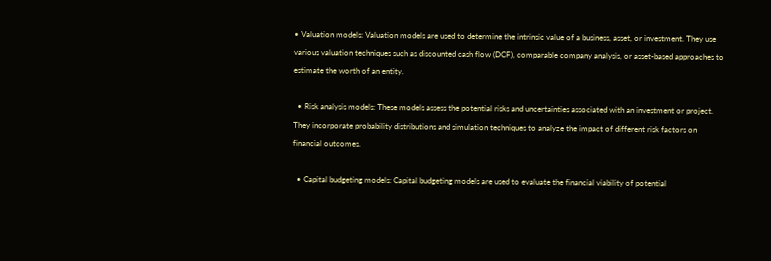• Valuation models: Valuation models are used to determine the intrinsic value of a business, asset, or investment. They use various valuation techniques such as discounted cash flow (DCF), comparable company analysis, or asset-based approaches to estimate the worth of an entity.

  • Risk analysis models: These models assess the potential risks and uncertainties associated with an investment or project. They incorporate probability distributions and simulation techniques to analyze the impact of different risk factors on financial outcomes.

  • Capital budgeting models: Capital budgeting models are used to evaluate the financial viability of potential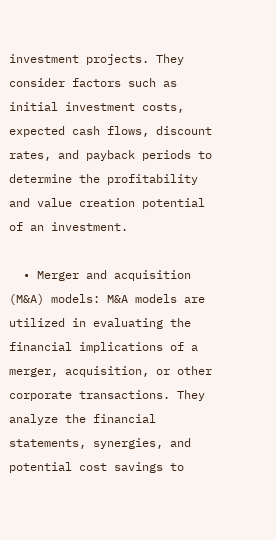investment projects. They consider factors such as initial investment costs, expected cash flows, discount rates, and payback periods to determine the profitability and value creation potential of an investment.

  • Merger and acquisition (M&A) models: M&A models are utilized in evaluating the financial implications of a merger, acquisition, or other corporate transactions. They analyze the financial statements, synergies, and potential cost savings to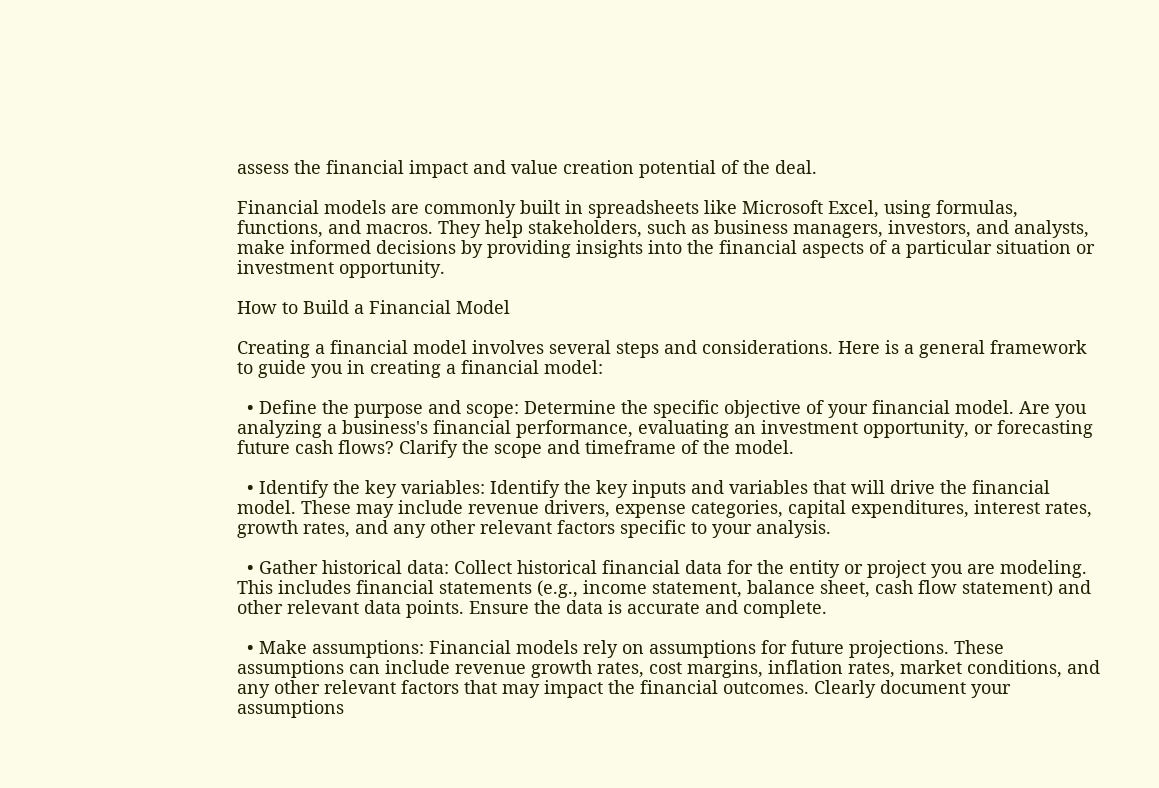assess the financial impact and value creation potential of the deal.

Financial models are commonly built in spreadsheets like Microsoft Excel, using formulas, functions, and macros. They help stakeholders, such as business managers, investors, and analysts, make informed decisions by providing insights into the financial aspects of a particular situation or investment opportunity.

How to Build a Financial Model

Creating a financial model involves several steps and considerations. Here is a general framework to guide you in creating a financial model:

  • Define the purpose and scope: Determine the specific objective of your financial model. Are you analyzing a business's financial performance, evaluating an investment opportunity, or forecasting future cash flows? Clarify the scope and timeframe of the model.

  • Identify the key variables: Identify the key inputs and variables that will drive the financial model. These may include revenue drivers, expense categories, capital expenditures, interest rates, growth rates, and any other relevant factors specific to your analysis.

  • Gather historical data: Collect historical financial data for the entity or project you are modeling. This includes financial statements (e.g., income statement, balance sheet, cash flow statement) and other relevant data points. Ensure the data is accurate and complete.

  • Make assumptions: Financial models rely on assumptions for future projections. These assumptions can include revenue growth rates, cost margins, inflation rates, market conditions, and any other relevant factors that may impact the financial outcomes. Clearly document your assumptions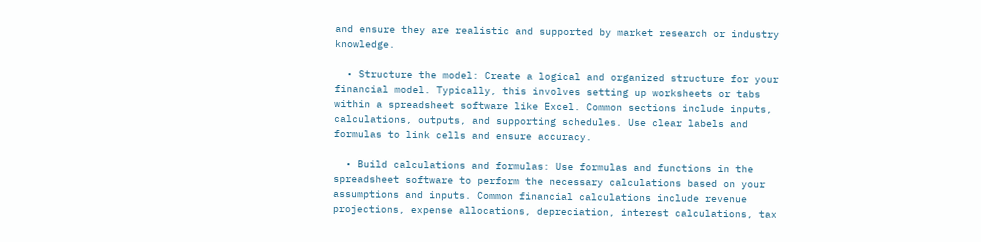and ensure they are realistic and supported by market research or industry knowledge.

  • Structure the model: Create a logical and organized structure for your financial model. Typically, this involves setting up worksheets or tabs within a spreadsheet software like Excel. Common sections include inputs, calculations, outputs, and supporting schedules. Use clear labels and formulas to link cells and ensure accuracy.

  • Build calculations and formulas: Use formulas and functions in the spreadsheet software to perform the necessary calculations based on your assumptions and inputs. Common financial calculations include revenue projections, expense allocations, depreciation, interest calculations, tax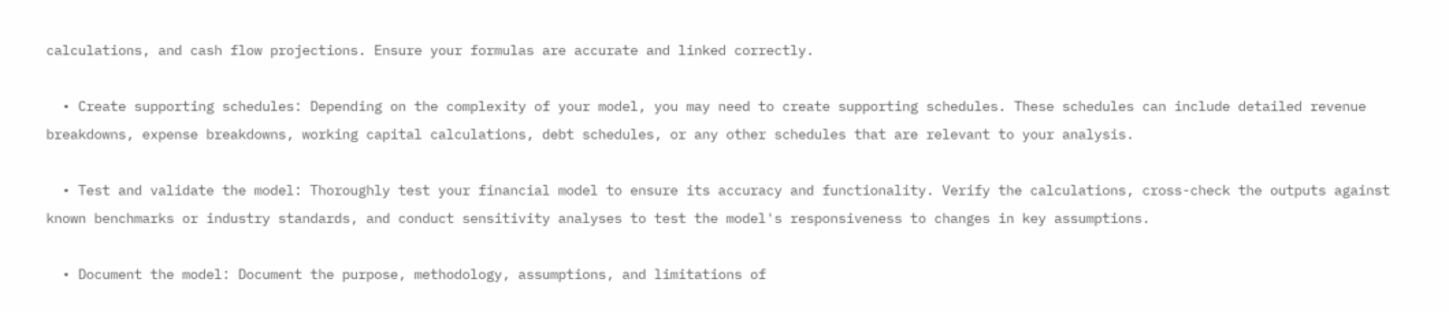calculations, and cash flow projections. Ensure your formulas are accurate and linked correctly.

  • Create supporting schedules: Depending on the complexity of your model, you may need to create supporting schedules. These schedules can include detailed revenue breakdowns, expense breakdowns, working capital calculations, debt schedules, or any other schedules that are relevant to your analysis.

  • Test and validate the model: Thoroughly test your financial model to ensure its accuracy and functionality. Verify the calculations, cross-check the outputs against known benchmarks or industry standards, and conduct sensitivity analyses to test the model's responsiveness to changes in key assumptions.

  • Document the model: Document the purpose, methodology, assumptions, and limitations of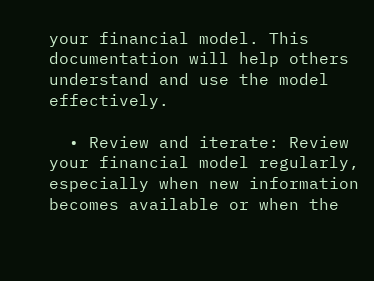your financial model. This documentation will help others understand and use the model effectively.

  • Review and iterate: Review your financial model regularly, especially when new information becomes available or when the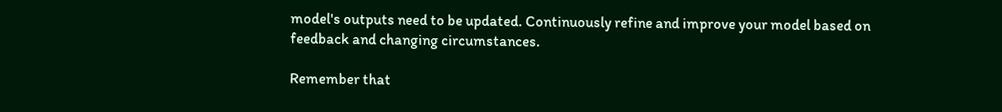model's outputs need to be updated. Continuously refine and improve your model based on feedback and changing circumstances.

Remember that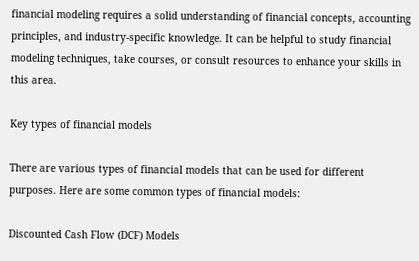financial modeling requires a solid understanding of financial concepts, accounting principles, and industry-specific knowledge. It can be helpful to study financial modeling techniques, take courses, or consult resources to enhance your skills in this area.

Key types of financial models

There are various types of financial models that can be used for different purposes. Here are some common types of financial models:

Discounted Cash Flow (DCF) Models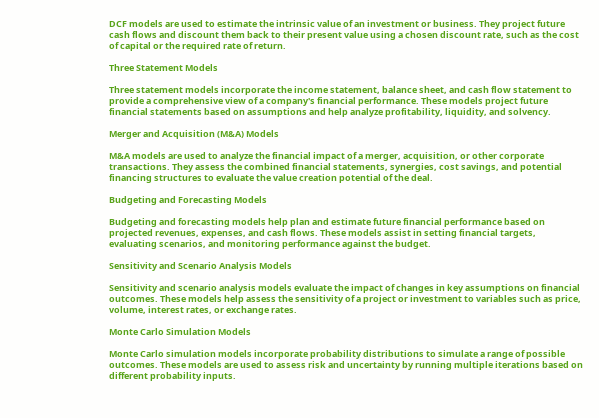DCF models are used to estimate the intrinsic value of an investment or business. They project future cash flows and discount them back to their present value using a chosen discount rate, such as the cost of capital or the required rate of return.

Three Statement Models

Three statement models incorporate the income statement, balance sheet, and cash flow statement to provide a comprehensive view of a company's financial performance. These models project future financial statements based on assumptions and help analyze profitability, liquidity, and solvency.

Merger and Acquisition (M&A) Models

M&A models are used to analyze the financial impact of a merger, acquisition, or other corporate transactions. They assess the combined financial statements, synergies, cost savings, and potential financing structures to evaluate the value creation potential of the deal.

Budgeting and Forecasting Models

Budgeting and forecasting models help plan and estimate future financial performance based on projected revenues, expenses, and cash flows. These models assist in setting financial targets, evaluating scenarios, and monitoring performance against the budget.

Sensitivity and Scenario Analysis Models

Sensitivity and scenario analysis models evaluate the impact of changes in key assumptions on financial outcomes. These models help assess the sensitivity of a project or investment to variables such as price, volume, interest rates, or exchange rates.

Monte Carlo Simulation Models

Monte Carlo simulation models incorporate probability distributions to simulate a range of possible outcomes. These models are used to assess risk and uncertainty by running multiple iterations based on different probability inputs.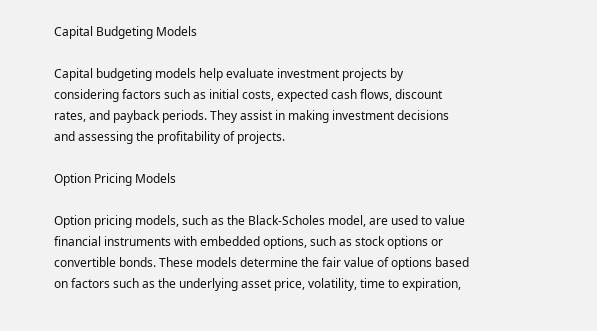Capital Budgeting Models

Capital budgeting models help evaluate investment projects by considering factors such as initial costs, expected cash flows, discount rates, and payback periods. They assist in making investment decisions and assessing the profitability of projects.

Option Pricing Models

Option pricing models, such as the Black-Scholes model, are used to value financial instruments with embedded options, such as stock options or convertible bonds. These models determine the fair value of options based on factors such as the underlying asset price, volatility, time to expiration,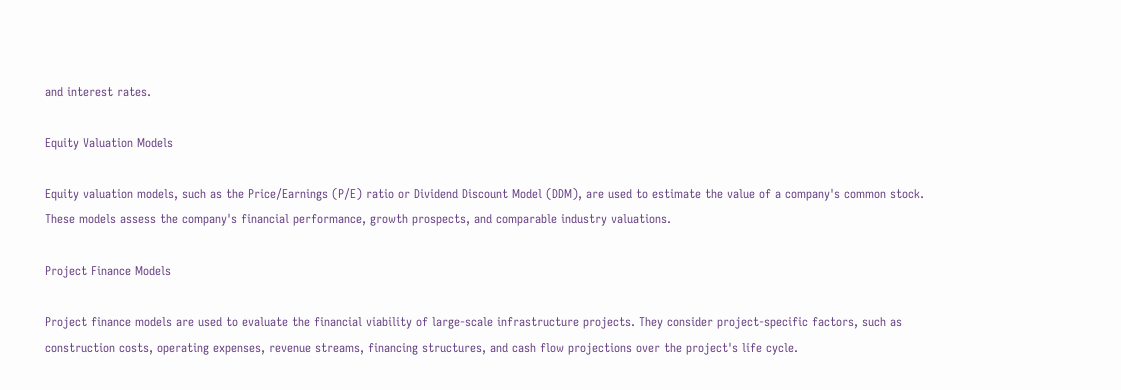and interest rates.

Equity Valuation Models

Equity valuation models, such as the Price/Earnings (P/E) ratio or Dividend Discount Model (DDM), are used to estimate the value of a company's common stock. These models assess the company's financial performance, growth prospects, and comparable industry valuations.

Project Finance Models

Project finance models are used to evaluate the financial viability of large-scale infrastructure projects. They consider project-specific factors, such as construction costs, operating expenses, revenue streams, financing structures, and cash flow projections over the project's life cycle.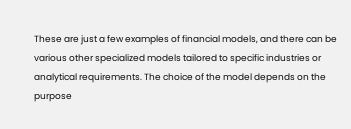These are just a few examples of financial models, and there can be various other specialized models tailored to specific industries or analytical requirements. The choice of the model depends on the purpose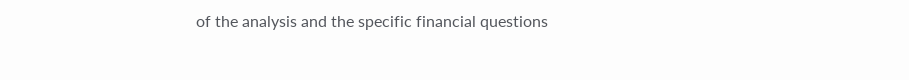of the analysis and the specific financial questions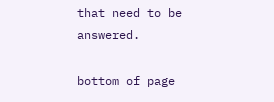that need to be answered.

bottom of page